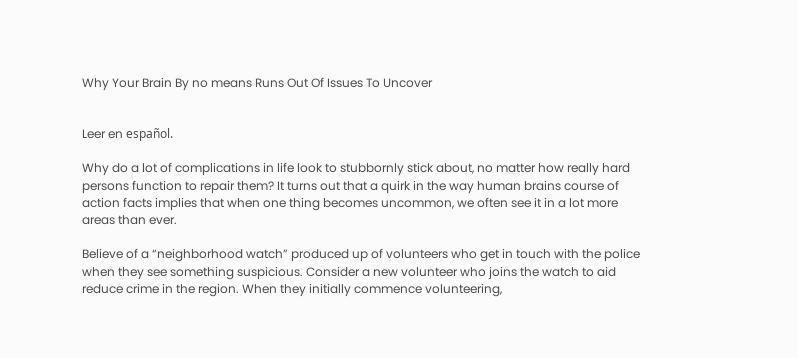Why Your Brain By no means Runs Out Of Issues To Uncover


Leer en español.

Why do a lot of complications in life look to stubbornly stick about, no matter how really hard persons function to repair them? It turns out that a quirk in the way human brains course of action facts implies that when one thing becomes uncommon, we often see it in a lot more areas than ever.

Believe of a “neighborhood watch” produced up of volunteers who get in touch with the police when they see something suspicious. Consider a new volunteer who joins the watch to aid reduce crime in the region. When they initially commence volunteering,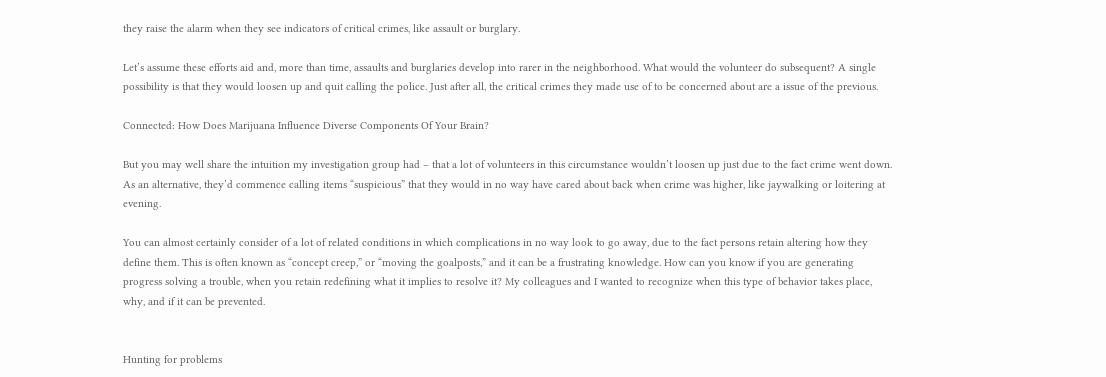they raise the alarm when they see indicators of critical crimes, like assault or burglary.

Let’s assume these efforts aid and, more than time, assaults and burglaries develop into rarer in the neighborhood. What would the volunteer do subsequent? A single possibility is that they would loosen up and quit calling the police. Just after all, the critical crimes they made use of to be concerned about are a issue of the previous.

Connected: How Does Marijuana Influence Diverse Components Of Your Brain?

But you may well share the intuition my investigation group had – that a lot of volunteers in this circumstance wouldn’t loosen up just due to the fact crime went down. As an alternative, they’d commence calling items “suspicious” that they would in no way have cared about back when crime was higher, like jaywalking or loitering at evening.

You can almost certainly consider of a lot of related conditions in which complications in no way look to go away, due to the fact persons retain altering how they define them. This is often known as “concept creep,” or “moving the goalposts,” and it can be a frustrating knowledge. How can you know if you are generating progress solving a trouble, when you retain redefining what it implies to resolve it? My colleagues and I wanted to recognize when this type of behavior takes place, why, and if it can be prevented.


Hunting for problems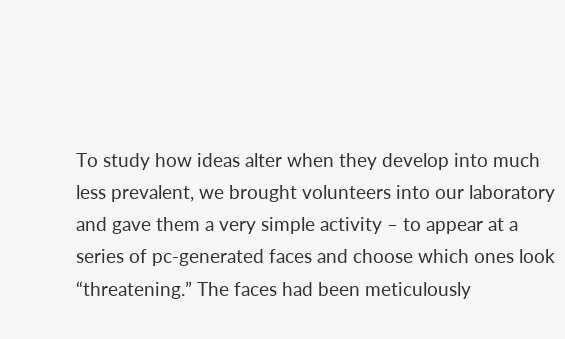To study how ideas alter when they develop into much less prevalent, we brought volunteers into our laboratory and gave them a very simple activity – to appear at a series of pc-generated faces and choose which ones look “threatening.” The faces had been meticulously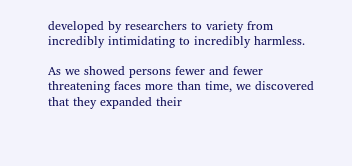developed by researchers to variety from incredibly intimidating to incredibly harmless.

As we showed persons fewer and fewer threatening faces more than time, we discovered that they expanded their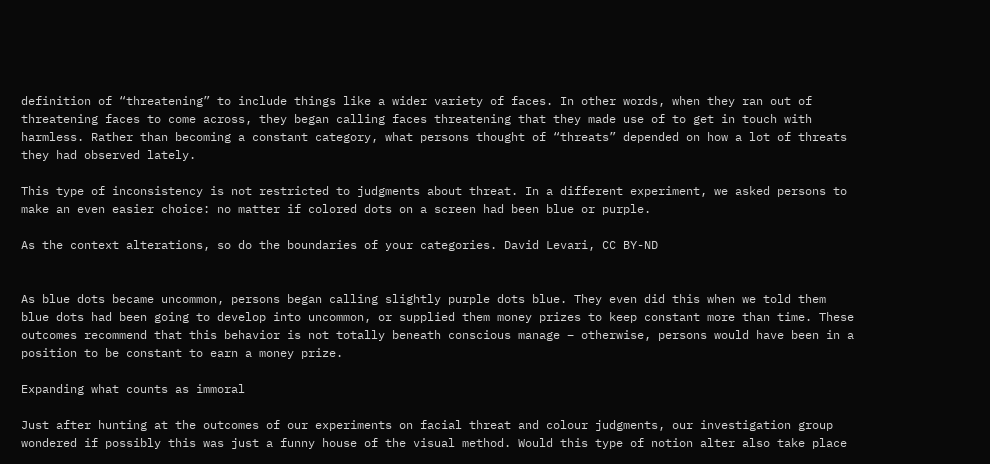definition of “threatening” to include things like a wider variety of faces. In other words, when they ran out of threatening faces to come across, they began calling faces threatening that they made use of to get in touch with harmless. Rather than becoming a constant category, what persons thought of “threats” depended on how a lot of threats they had observed lately.

This type of inconsistency is not restricted to judgments about threat. In a different experiment, we asked persons to make an even easier choice: no matter if colored dots on a screen had been blue or purple.

As the context alterations, so do the boundaries of your categories. David Levari, CC BY-ND


As blue dots became uncommon, persons began calling slightly purple dots blue. They even did this when we told them blue dots had been going to develop into uncommon, or supplied them money prizes to keep constant more than time. These outcomes recommend that this behavior is not totally beneath conscious manage – otherwise, persons would have been in a position to be constant to earn a money prize.

Expanding what counts as immoral

Just after hunting at the outcomes of our experiments on facial threat and colour judgments, our investigation group wondered if possibly this was just a funny house of the visual method. Would this type of notion alter also take place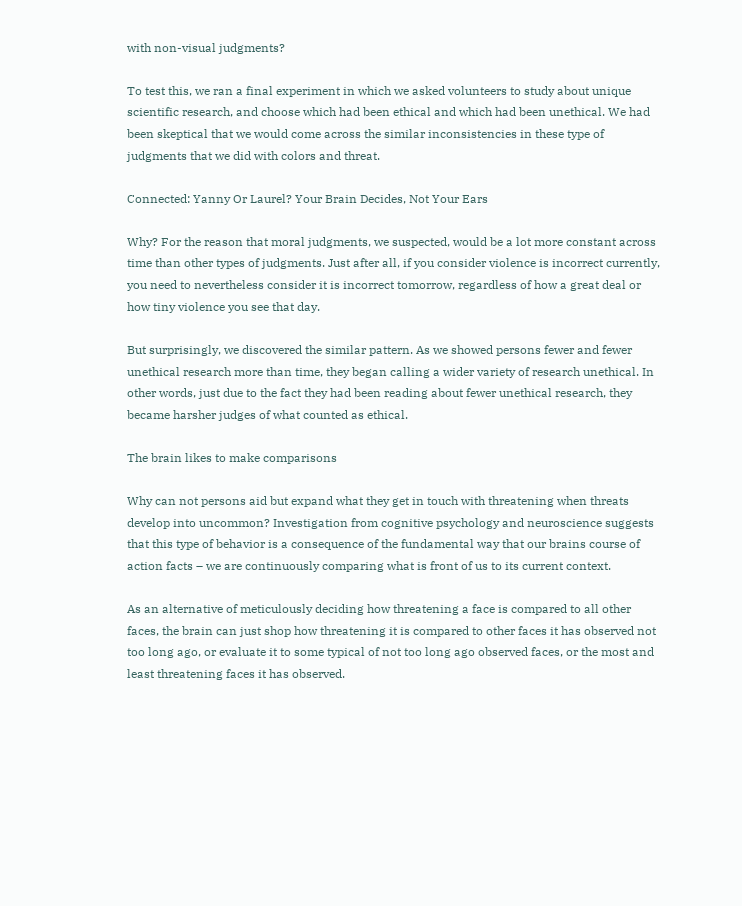with non-visual judgments?

To test this, we ran a final experiment in which we asked volunteers to study about unique scientific research, and choose which had been ethical and which had been unethical. We had been skeptical that we would come across the similar inconsistencies in these type of judgments that we did with colors and threat.

Connected: Yanny Or Laurel? Your Brain Decides, Not Your Ears

Why? For the reason that moral judgments, we suspected, would be a lot more constant across time than other types of judgments. Just after all, if you consider violence is incorrect currently, you need to nevertheless consider it is incorrect tomorrow, regardless of how a great deal or how tiny violence you see that day.

But surprisingly, we discovered the similar pattern. As we showed persons fewer and fewer unethical research more than time, they began calling a wider variety of research unethical. In other words, just due to the fact they had been reading about fewer unethical research, they became harsher judges of what counted as ethical.

The brain likes to make comparisons

Why can not persons aid but expand what they get in touch with threatening when threats develop into uncommon? Investigation from cognitive psychology and neuroscience suggests that this type of behavior is a consequence of the fundamental way that our brains course of action facts – we are continuously comparing what is front of us to its current context.

As an alternative of meticulously deciding how threatening a face is compared to all other faces, the brain can just shop how threatening it is compared to other faces it has observed not too long ago, or evaluate it to some typical of not too long ago observed faces, or the most and least threatening faces it has observed.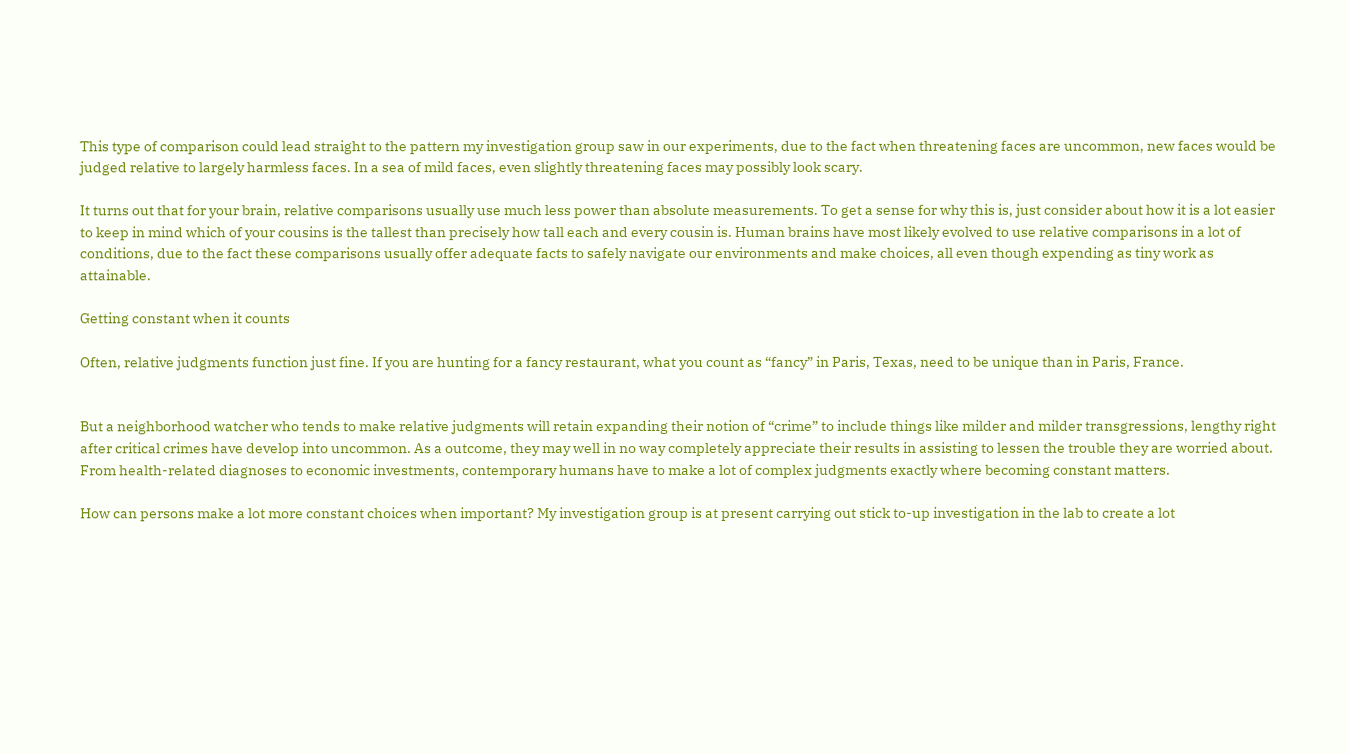This type of comparison could lead straight to the pattern my investigation group saw in our experiments, due to the fact when threatening faces are uncommon, new faces would be judged relative to largely harmless faces. In a sea of mild faces, even slightly threatening faces may possibly look scary.

It turns out that for your brain, relative comparisons usually use much less power than absolute measurements. To get a sense for why this is, just consider about how it is a lot easier to keep in mind which of your cousins is the tallest than precisely how tall each and every cousin is. Human brains have most likely evolved to use relative comparisons in a lot of conditions, due to the fact these comparisons usually offer adequate facts to safely navigate our environments and make choices, all even though expending as tiny work as attainable.

Getting constant when it counts

Often, relative judgments function just fine. If you are hunting for a fancy restaurant, what you count as “fancy” in Paris, Texas, need to be unique than in Paris, France.


But a neighborhood watcher who tends to make relative judgments will retain expanding their notion of “crime” to include things like milder and milder transgressions, lengthy right after critical crimes have develop into uncommon. As a outcome, they may well in no way completely appreciate their results in assisting to lessen the trouble they are worried about. From health-related diagnoses to economic investments, contemporary humans have to make a lot of complex judgments exactly where becoming constant matters.

How can persons make a lot more constant choices when important? My investigation group is at present carrying out stick to-up investigation in the lab to create a lot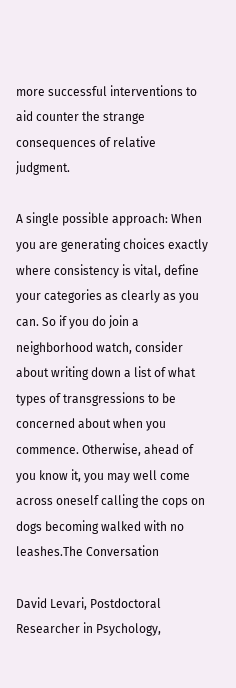more successful interventions to aid counter the strange consequences of relative judgment.

A single possible approach: When you are generating choices exactly where consistency is vital, define your categories as clearly as you can. So if you do join a neighborhood watch, consider about writing down a list of what types of transgressions to be concerned about when you commence. Otherwise, ahead of you know it, you may well come across oneself calling the cops on dogs becoming walked with no leashes.The Conversation

David Levari, Postdoctoral Researcher in Psychology,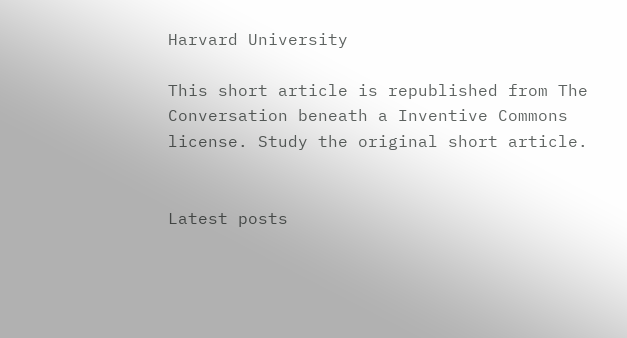Harvard University

This short article is republished from The Conversation beneath a Inventive Commons license. Study the original short article.


Latest posts